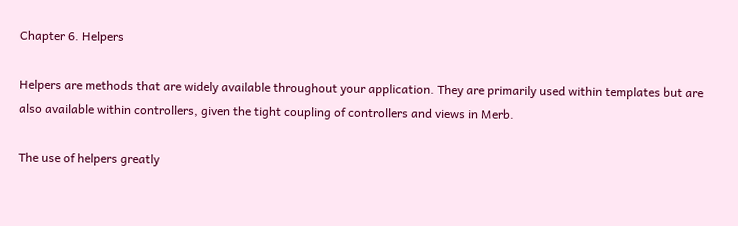Chapter 6. Helpers

Helpers are methods that are widely available throughout your application. They are primarily used within templates but are also available within controllers, given the tight coupling of controllers and views in Merb.

The use of helpers greatly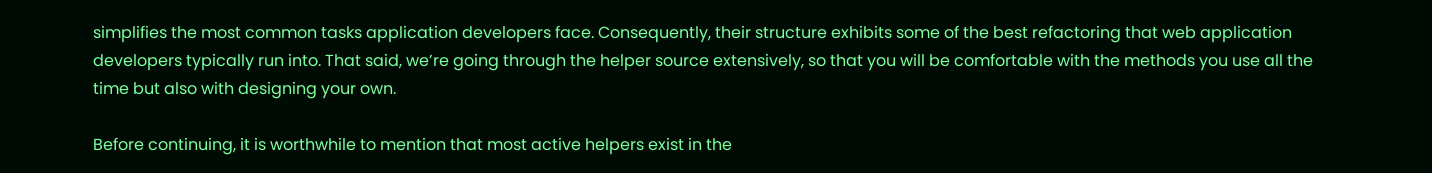simplifies the most common tasks application developers face. Consequently, their structure exhibits some of the best refactoring that web application developers typically run into. That said, we’re going through the helper source extensively, so that you will be comfortable with the methods you use all the time but also with designing your own.

Before continuing, it is worthwhile to mention that most active helpers exist in the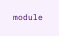module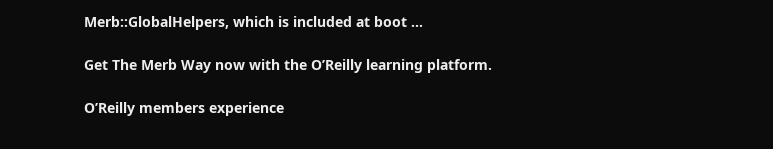Merb::GlobalHelpers, which is included at boot ...

Get The Merb Way now with the O’Reilly learning platform.

O’Reilly members experience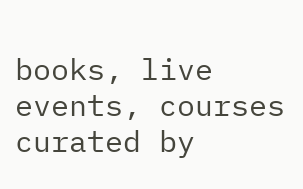books, live events, courses curated by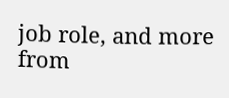job role, and more from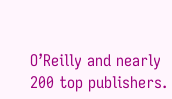O’Reilly and nearly 200 top publishers.